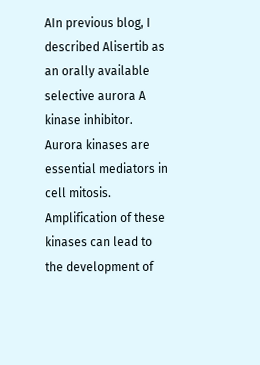AIn previous blog, I described Alisertib as an orally available selective aurora A kinase inhibitor. Aurora kinases are essential mediators in cell mitosis. Amplification of these kinases can lead to the development of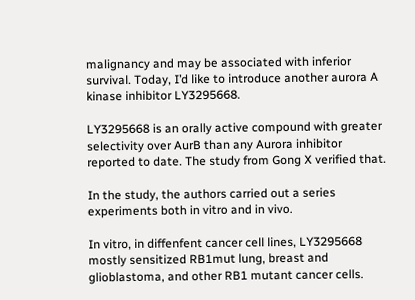malignancy and may be associated with inferior survival. Today, I’d like to introduce another aurora A kinase inhibitor LY3295668.

LY3295668 is an orally active compound with greater selectivity over AurB than any Aurora inhibitor reported to date. The study from Gong X verified that.

In the study, the authors carried out a series experiments both in vitro and in vivo.

In vitro, in diffenfent cancer cell lines, LY3295668 mostly sensitized RB1mut lung, breast and glioblastoma, and other RB1 mutant cancer cells.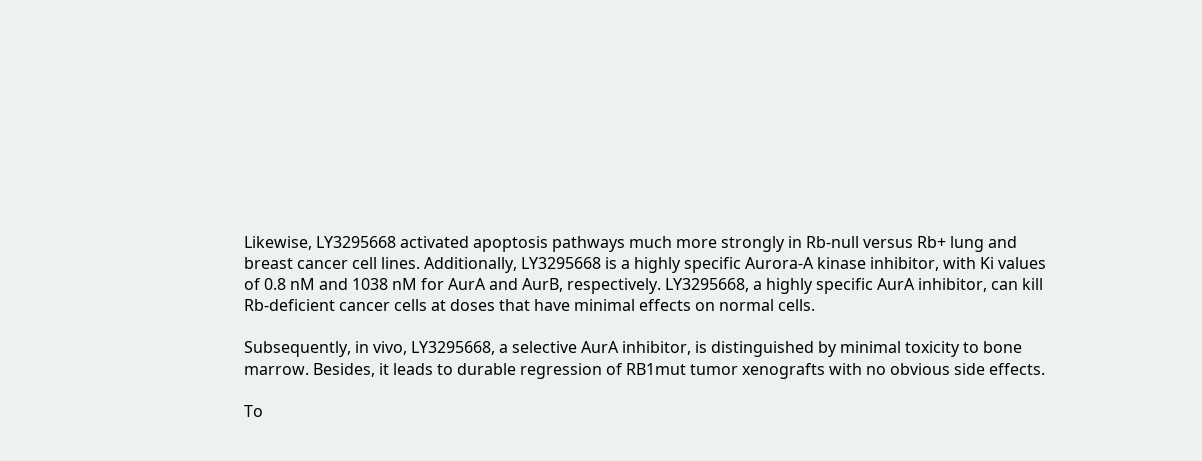Likewise, LY3295668 activated apoptosis pathways much more strongly in Rb-null versus Rb+ lung and breast cancer cell lines. Additionally, LY3295668 is a highly specific Aurora-A kinase inhibitor, with Ki values of 0.8 nM and 1038 nM for AurA and AurB, respectively. LY3295668, a highly specific AurA inhibitor, can kill Rb-deficient cancer cells at doses that have minimal effects on normal cells.

Subsequently, in vivo, LY3295668, a selective AurA inhibitor, is distinguished by minimal toxicity to bone marrow. Besides, it leads to durable regression of RB1mut tumor xenografts with no obvious side effects.

To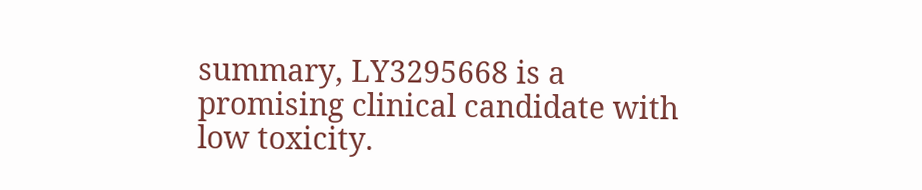summary, LY3295668 is a promising clinical candidate with low toxicity.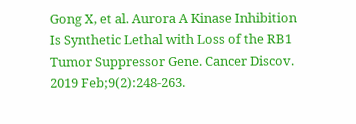Gong X, et al. Aurora A Kinase Inhibition Is Synthetic Lethal with Loss of the RB1 Tumor Suppressor Gene. Cancer Discov. 2019 Feb;9(2):248-263.